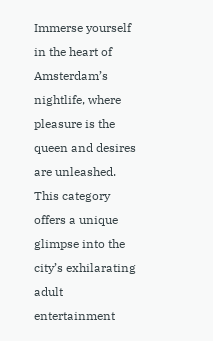Immerse yourself in the heart of Amsterdam’s nightlife, where pleasure is the queen and desires are unleashed. This category offers a unique glimpse into the city’s exhilarating adult entertainment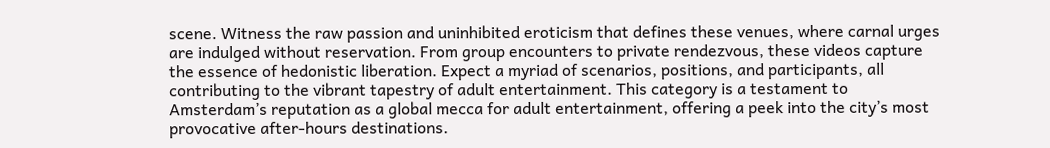scene. Witness the raw passion and uninhibited eroticism that defines these venues, where carnal urges are indulged without reservation. From group encounters to private rendezvous, these videos capture the essence of hedonistic liberation. Expect a myriad of scenarios, positions, and participants, all contributing to the vibrant tapestry of adult entertainment. This category is a testament to Amsterdam’s reputation as a global mecca for adult entertainment, offering a peek into the city’s most provocative after-hours destinations.